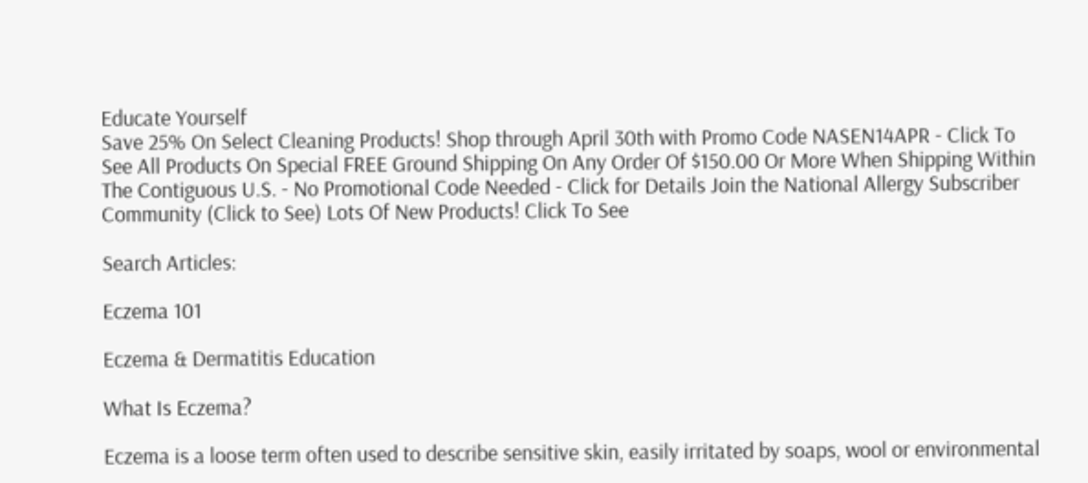Educate Yourself
Save 25% On Select Cleaning Products! Shop through April 30th with Promo Code NASEN14APR - Click To See All Products On Special FREE Ground Shipping On Any Order Of $150.00 Or More When Shipping Within The Contiguous U.S. - No Promotional Code Needed - Click for Details Join the National Allergy Subscriber Community (Click to See) Lots Of New Products! Click To See

Search Articles:

Eczema 101

Eczema & Dermatitis Education

What Is Eczema?

Eczema is a loose term often used to describe sensitive skin, easily irritated by soaps, wool or environmental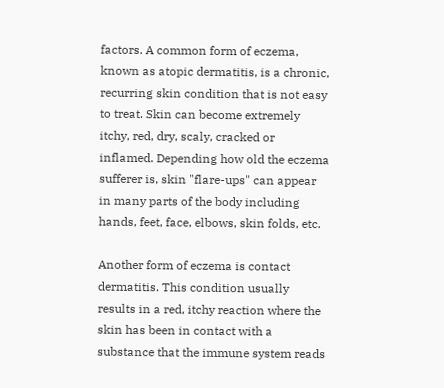factors. A common form of eczema, known as atopic dermatitis, is a chronic, recurring skin condition that is not easy to treat. Skin can become extremely itchy, red, dry, scaly, cracked or inflamed. Depending how old the eczema sufferer is, skin "flare-ups" can appear in many parts of the body including hands, feet, face, elbows, skin folds, etc.

Another form of eczema is contact dermatitis. This condition usually results in a red, itchy reaction where the skin has been in contact with a substance that the immune system reads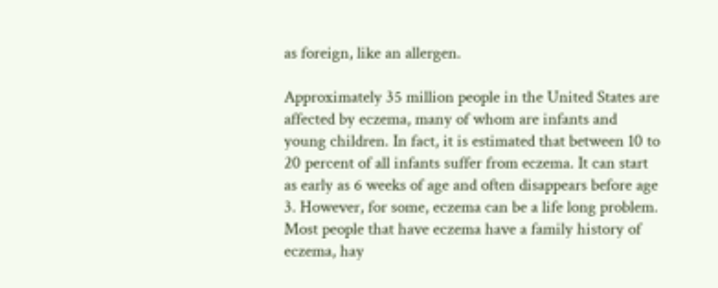as foreign, like an allergen.

Approximately 35 million people in the United States are affected by eczema, many of whom are infants and young children. In fact, it is estimated that between 10 to 20 percent of all infants suffer from eczema. It can start as early as 6 weeks of age and often disappears before age 3. However, for some, eczema can be a life long problem. Most people that have eczema have a family history of eczema, hay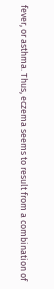fever, or asthma. Thus, eczema seems to result from a combination of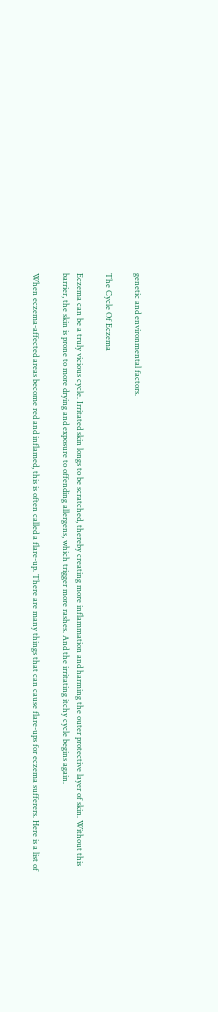genetic and environmental factors.

The Cycle Of Eczema

Eczema can be a truly vicious cycle. Irritated skin longs to be scratched, thereby creating more inflammation and harming the outer protective layer of skin. Without this barrier, the skin is prone to more drying and exposure to offending allergens, which trigger more rashes. And the irritating itchy cycle begins again.

When eczema-affected areas become red and inflamed, this is often called a flare-up. There are many things that can cause flare-ups for eczema sufferers. Here is a list of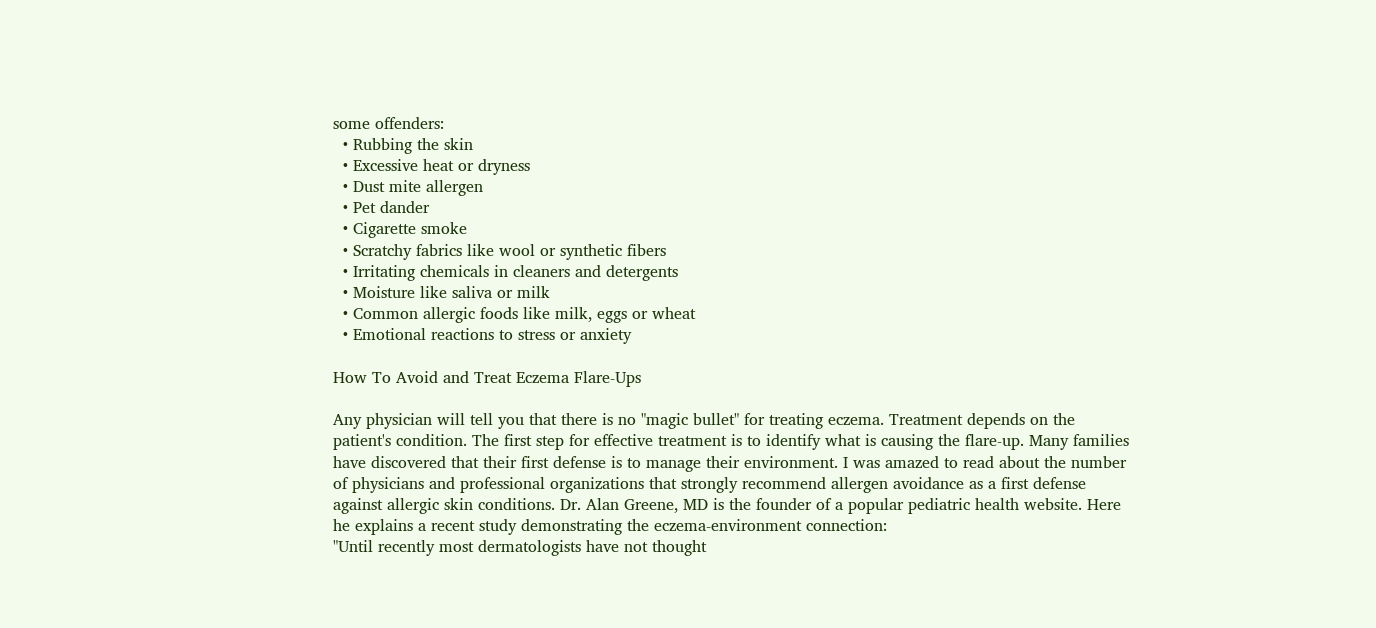some offenders:
  • Rubbing the skin
  • Excessive heat or dryness
  • Dust mite allergen
  • Pet dander
  • Cigarette smoke
  • Scratchy fabrics like wool or synthetic fibers
  • Irritating chemicals in cleaners and detergents
  • Moisture like saliva or milk
  • Common allergic foods like milk, eggs or wheat
  • Emotional reactions to stress or anxiety

How To Avoid and Treat Eczema Flare-Ups

Any physician will tell you that there is no "magic bullet" for treating eczema. Treatment depends on the patient's condition. The first step for effective treatment is to identify what is causing the flare-up. Many families have discovered that their first defense is to manage their environment. I was amazed to read about the number of physicians and professional organizations that strongly recommend allergen avoidance as a first defense against allergic skin conditions. Dr. Alan Greene, MD is the founder of a popular pediatric health website. Here he explains a recent study demonstrating the eczema-environment connection:
"Until recently most dermatologists have not thought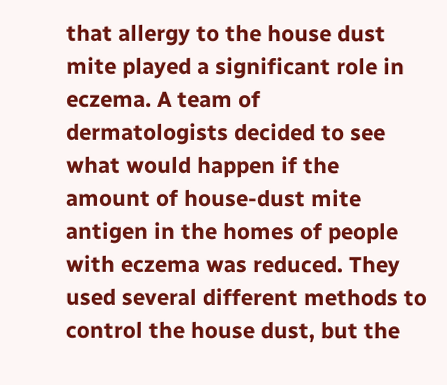that allergy to the house dust mite played a significant role in eczema. A team of dermatologists decided to see what would happen if the amount of house-dust mite antigen in the homes of people with eczema was reduced. They used several different methods to control the house dust, but the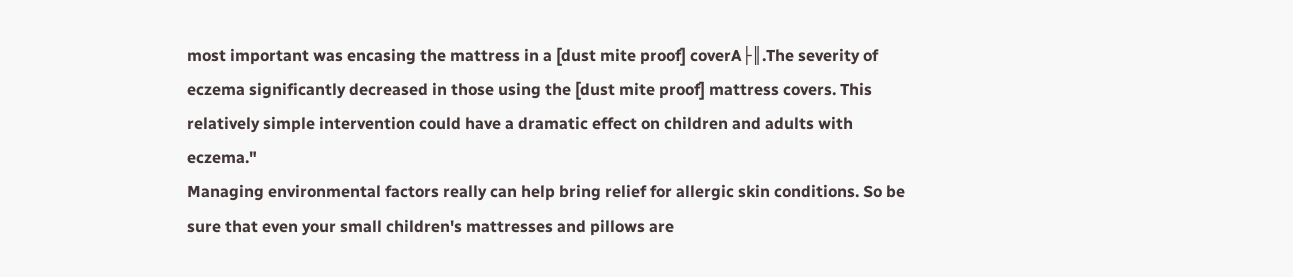most important was encasing the mattress in a [dust mite proof] coverA├║.The severity of eczema significantly decreased in those using the [dust mite proof] mattress covers. This relatively simple intervention could have a dramatic effect on children and adults with eczema."
Managing environmental factors really can help bring relief for allergic skin conditions. So be sure that even your small children's mattresses and pillows are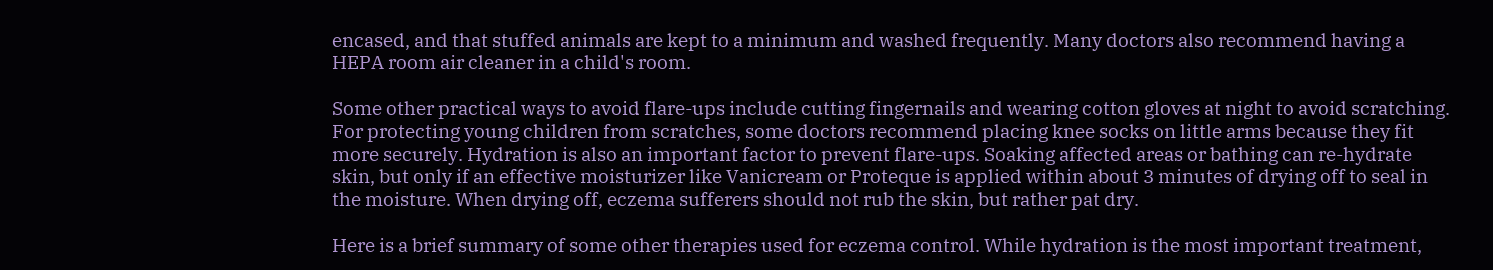encased, and that stuffed animals are kept to a minimum and washed frequently. Many doctors also recommend having a HEPA room air cleaner in a child's room.

Some other practical ways to avoid flare-ups include cutting fingernails and wearing cotton gloves at night to avoid scratching. For protecting young children from scratches, some doctors recommend placing knee socks on little arms because they fit more securely. Hydration is also an important factor to prevent flare-ups. Soaking affected areas or bathing can re-hydrate skin, but only if an effective moisturizer like Vanicream or Proteque is applied within about 3 minutes of drying off to seal in the moisture. When drying off, eczema sufferers should not rub the skin, but rather pat dry.

Here is a brief summary of some other therapies used for eczema control. While hydration is the most important treatment,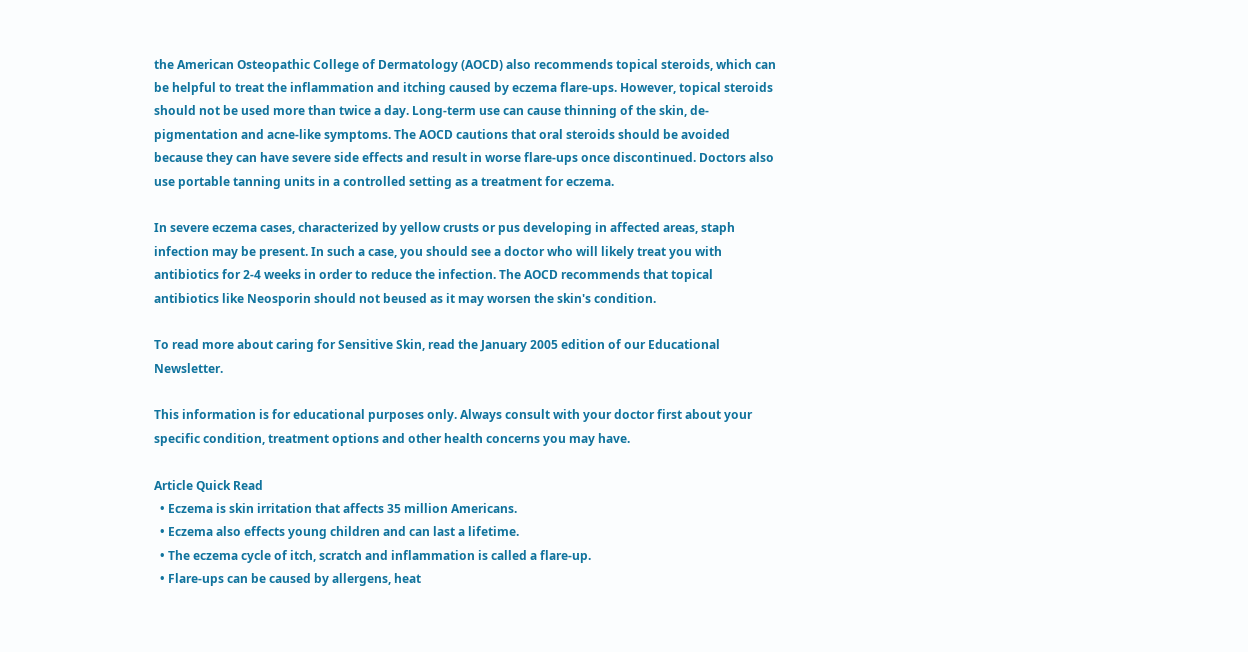the American Osteopathic College of Dermatology (AOCD) also recommends topical steroids, which can be helpful to treat the inflammation and itching caused by eczema flare-ups. However, topical steroids should not be used more than twice a day. Long-term use can cause thinning of the skin, de-pigmentation and acne-like symptoms. The AOCD cautions that oral steroids should be avoided because they can have severe side effects and result in worse flare-ups once discontinued. Doctors also use portable tanning units in a controlled setting as a treatment for eczema.

In severe eczema cases, characterized by yellow crusts or pus developing in affected areas, staph infection may be present. In such a case, you should see a doctor who will likely treat you with antibiotics for 2-4 weeks in order to reduce the infection. The AOCD recommends that topical antibiotics like Neosporin should not beused as it may worsen the skin's condition.

To read more about caring for Sensitive Skin, read the January 2005 edition of our Educational Newsletter.

This information is for educational purposes only. Always consult with your doctor first about your specific condition, treatment options and other health concerns you may have.

Article Quick Read
  • Eczema is skin irritation that affects 35 million Americans.
  • Eczema also effects young children and can last a lifetime.
  • The eczema cycle of itch, scratch and inflammation is called a flare-up.
  • Flare-ups can be caused by allergens, heat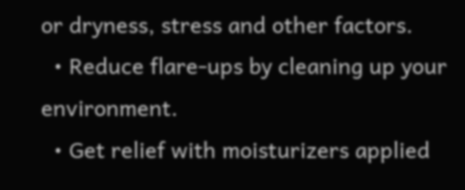or dryness, stress and other factors.
  • Reduce flare-ups by cleaning up your environment.
  • Get relief with moisturizers applied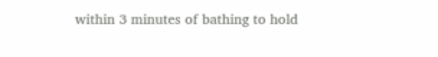within 3 minutes of bathing to hold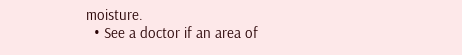moisture.
  • See a doctor if an area of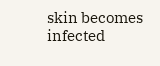skin becomes infected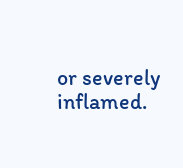or severely inflamed.